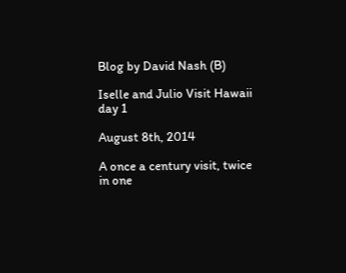Blog by David Nash (B)

Iselle and Julio Visit Hawaii day 1

August 8th, 2014

A once a century visit, twice in one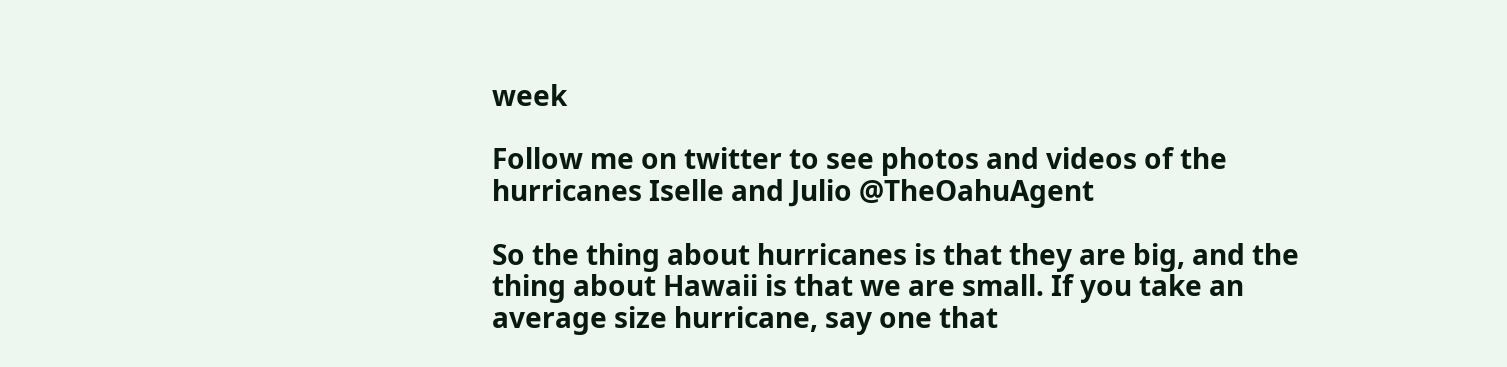week

Follow me on twitter to see photos and videos of the
hurricanes Iselle and Julio @TheOahuAgent

So the thing about hurricanes is that they are big, and the thing about Hawaii is that we are small. If you take an average size hurricane, say one that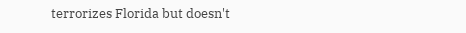terrorizes Florida but doesn't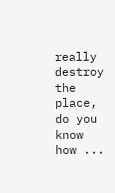really destroy the place, do you know how ...